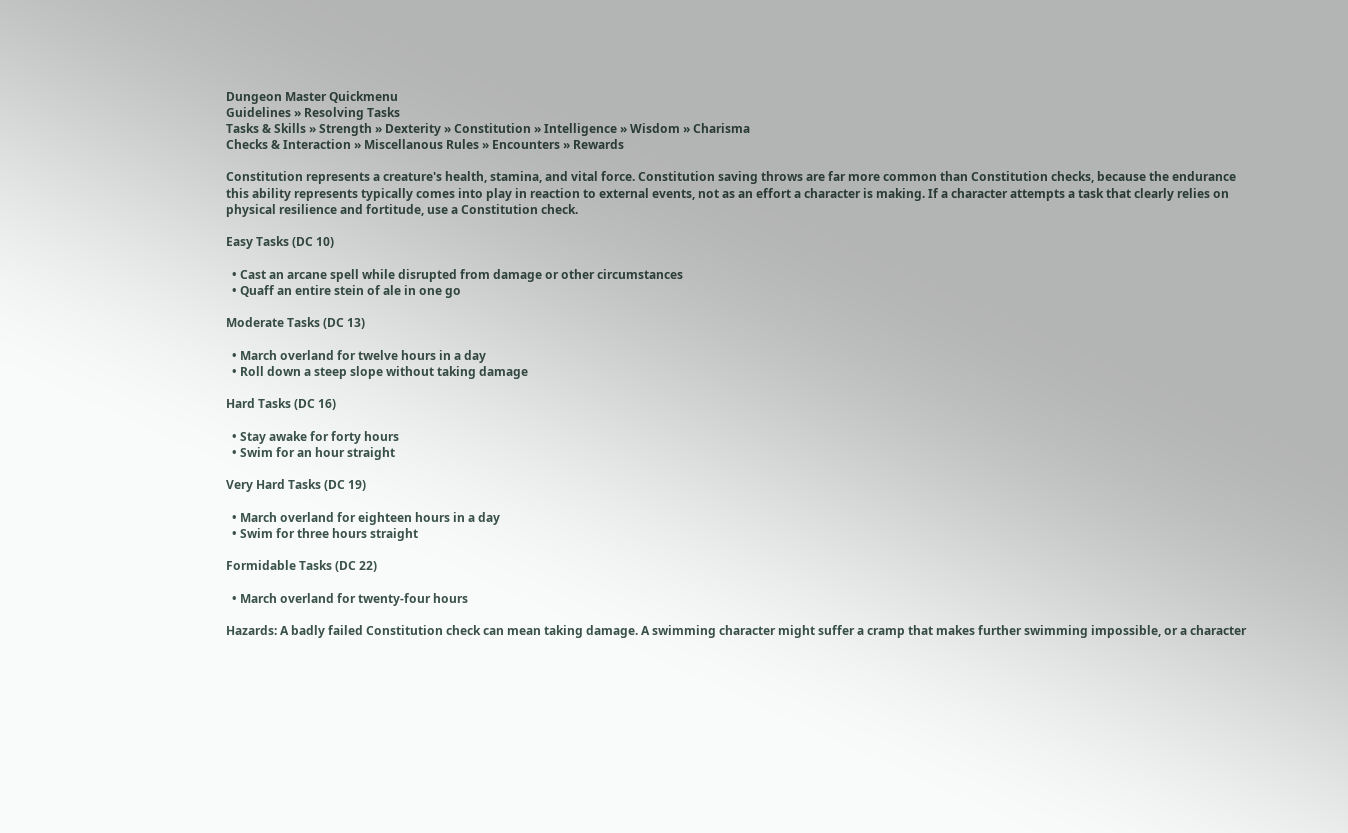Dungeon Master Quickmenu
Guidelines » Resolving Tasks
Tasks & Skills » Strength » Dexterity » Constitution » Intelligence » Wisdom » Charisma
Checks & Interaction » Miscellanous Rules » Encounters » Rewards

Constitution represents a creature's health, stamina, and vital force. Constitution saving throws are far more common than Constitution checks, because the endurance this ability represents typically comes into play in reaction to external events, not as an effort a character is making. If a character attempts a task that clearly relies on physical resilience and fortitude, use a Constitution check.

Easy Tasks (DC 10)

  • Cast an arcane spell while disrupted from damage or other circumstances
  • Quaff an entire stein of ale in one go

Moderate Tasks (DC 13)

  • March overland for twelve hours in a day
  • Roll down a steep slope without taking damage

Hard Tasks (DC 16)

  • Stay awake for forty hours
  • Swim for an hour straight

Very Hard Tasks (DC 19)

  • March overland for eighteen hours in a day
  • Swim for three hours straight

Formidable Tasks (DC 22)

  • March overland for twenty-four hours

Hazards: A badly failed Constitution check can mean taking damage. A swimming character might suffer a cramp that makes further swimming impossible, or a character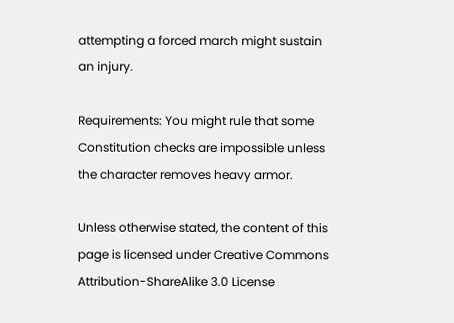attempting a forced march might sustain an injury.

Requirements: You might rule that some Constitution checks are impossible unless the character removes heavy armor.

Unless otherwise stated, the content of this page is licensed under Creative Commons Attribution-ShareAlike 3.0 License